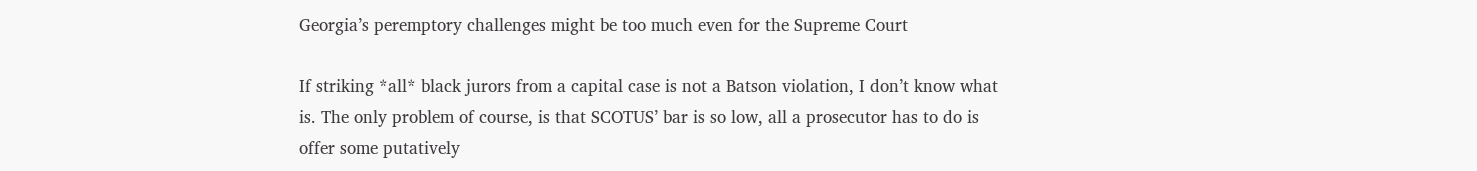Georgia’s peremptory challenges might be too much even for the Supreme Court

If striking *all* black jurors from a capital case is not a Batson violation, I don’t know what is. The only problem of course, is that SCOTUS’ bar is so low, all a prosecutor has to do is offer some putatively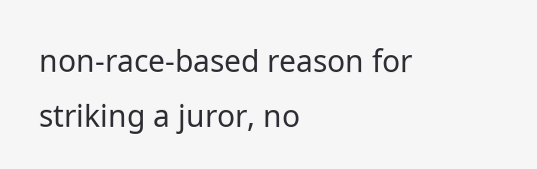non-race-based reason for striking a juror, no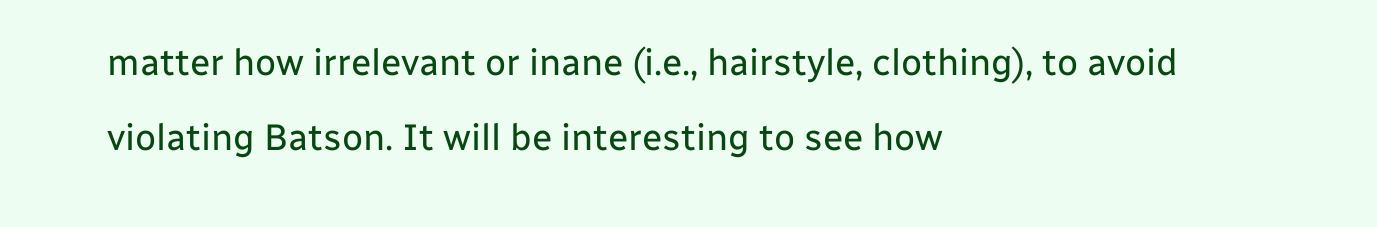matter how irrelevant or inane (i.e., hairstyle, clothing), to avoid violating Batson. It will be interesting to see how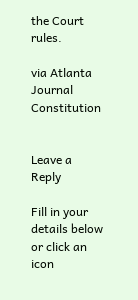the Court rules.

via Atlanta Journal Constitution


Leave a Reply

Fill in your details below or click an icon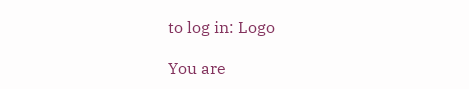to log in: Logo

You are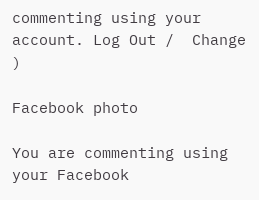commenting using your account. Log Out /  Change )

Facebook photo

You are commenting using your Facebook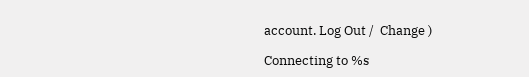account. Log Out /  Change )

Connecting to %s